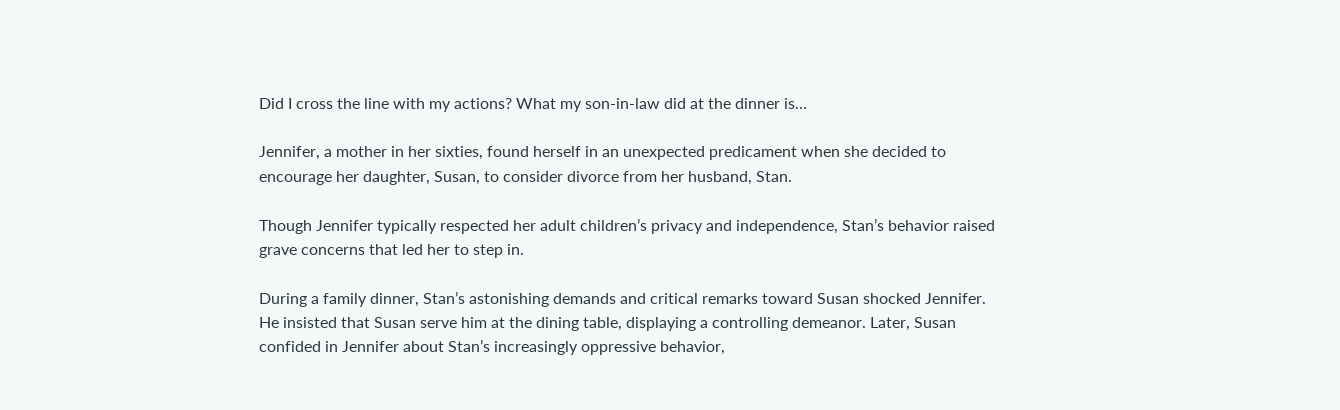Did I cross the line with my actions? What my son-in-law did at the dinner is…

Jennifer, a mother in her sixties, found herself in an unexpected predicament when she decided to encourage her daughter, Susan, to consider divorce from her husband, Stan.

Though Jennifer typically respected her adult children’s privacy and independence, Stan’s behavior raised grave concerns that led her to step in.

During a family dinner, Stan’s astonishing demands and critical remarks toward Susan shocked Jennifer. He insisted that Susan serve him at the dining table, displaying a controlling demeanor. Later, Susan confided in Jennifer about Stan’s increasingly oppressive behavior,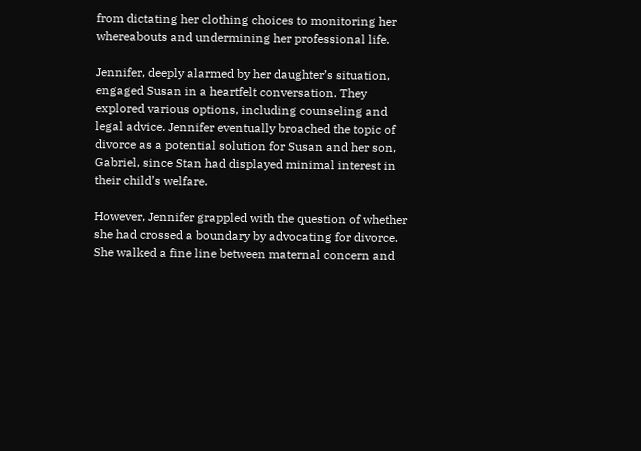from dictating her clothing choices to monitoring her whereabouts and undermining her professional life.

Jennifer, deeply alarmed by her daughter’s situation, engaged Susan in a heartfelt conversation. They explored various options, including counseling and legal advice. Jennifer eventually broached the topic of divorce as a potential solution for Susan and her son, Gabriel, since Stan had displayed minimal interest in their child’s welfare.

However, Jennifer grappled with the question of whether she had crossed a boundary by advocating for divorce. She walked a fine line between maternal concern and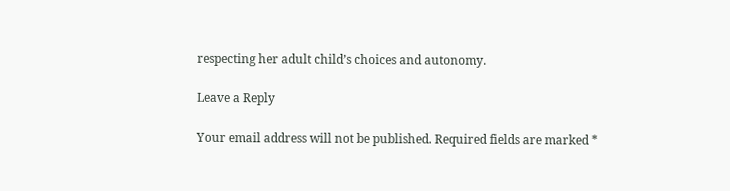respecting her adult child’s choices and autonomy.

Leave a Reply

Your email address will not be published. Required fields are marked *